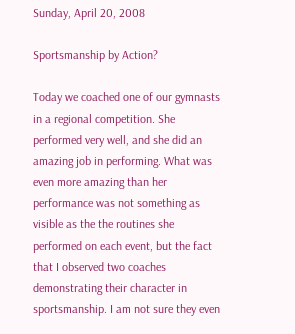Sunday, April 20, 2008

Sportsmanship by Action?

Today we coached one of our gymnasts in a regional competition. She performed very well, and she did an amazing job in performing. What was even more amazing than her performance was not something as visible as the the routines she performed on each event, but the fact that I observed two coaches demonstrating their character in sportsmanship. I am not sure they even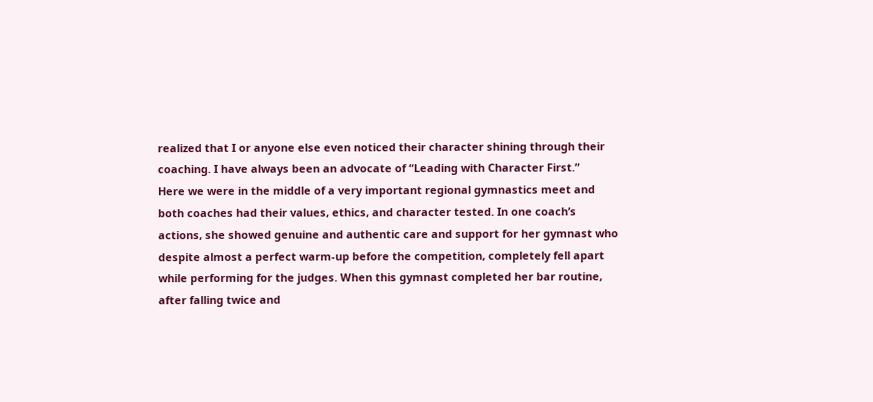realized that I or anyone else even noticed their character shining through their coaching. I have always been an advocate of “Leading with Character First.”
Here we were in the middle of a very important regional gymnastics meet and both coaches had their values, ethics, and character tested. In one coach’s actions, she showed genuine and authentic care and support for her gymnast who despite almost a perfect warm-up before the competition, completely fell apart while performing for the judges. When this gymnast completed her bar routine, after falling twice and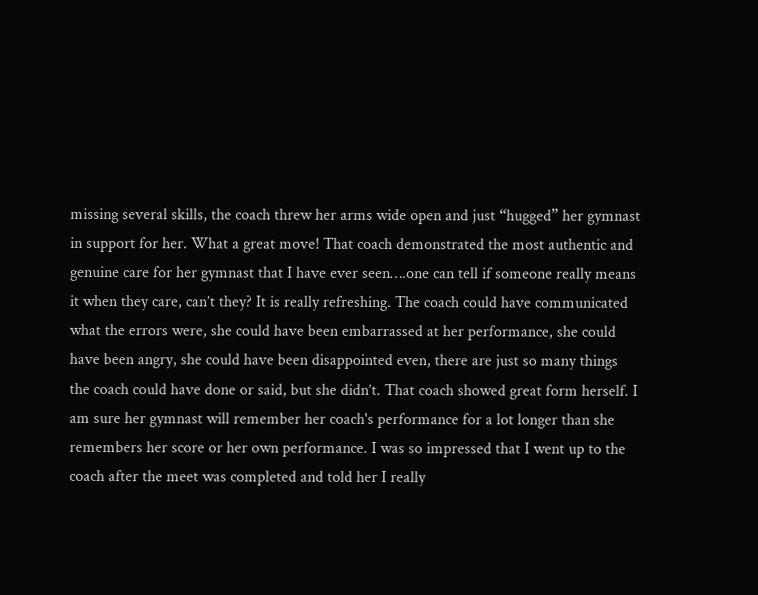missing several skills, the coach threw her arms wide open and just “hugged” her gymnast in support for her. What a great move! That coach demonstrated the most authentic and genuine care for her gymnast that I have ever seen….one can tell if someone really means it when they care, can’t they? It is really refreshing. The coach could have communicated what the errors were, she could have been embarrassed at her performance, she could have been angry, she could have been disappointed even, there are just so many things the coach could have done or said, but she didn’t. That coach showed great form herself. I am sure her gymnast will remember her coach's performance for a lot longer than she remembers her score or her own performance. I was so impressed that I went up to the coach after the meet was completed and told her I really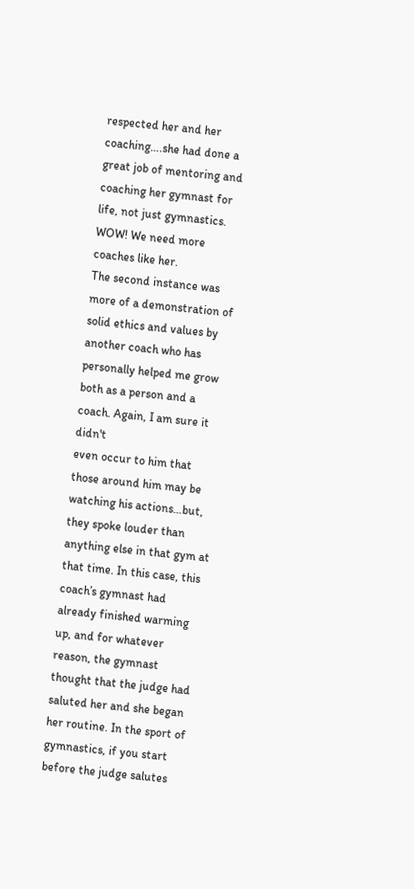respected her and her coaching….she had done a great job of mentoring and coaching her gymnast for life, not just gymnastics. WOW! We need more coaches like her.
The second instance was more of a demonstration of solid ethics and values by another coach who has personally helped me grow both as a person and a coach. Again, I am sure it didn't
even occur to him that those around him may be watching his actions…but, they spoke louder than anything else in that gym at that time. In this case, this coach’s gymnast had already finished warming up, and for whatever reason, the gymnast thought that the judge had saluted her and she began her routine. In the sport of gymnastics, if you start before the judge salutes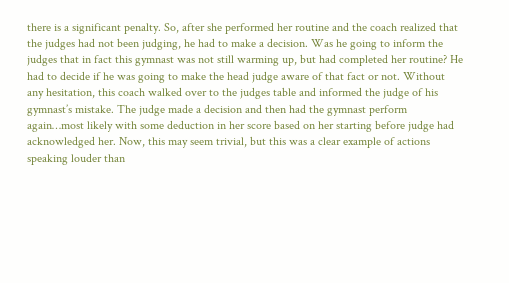there is a significant penalty. So, after she performed her routine and the coach realized that the judges had not been judging, he had to make a decision. Was he going to inform the judges that in fact this gymnast was not still warming up, but had completed her routine? He had to decide if he was going to make the head judge aware of that fact or not. Without any hesitation, this coach walked over to the judges table and informed the judge of his gymnast’s mistake. The judge made a decision and then had the gymnast perform again…most likely with some deduction in her score based on her starting before judge had acknowledged her. Now, this may seem trivial, but this was a clear example of actions speaking louder than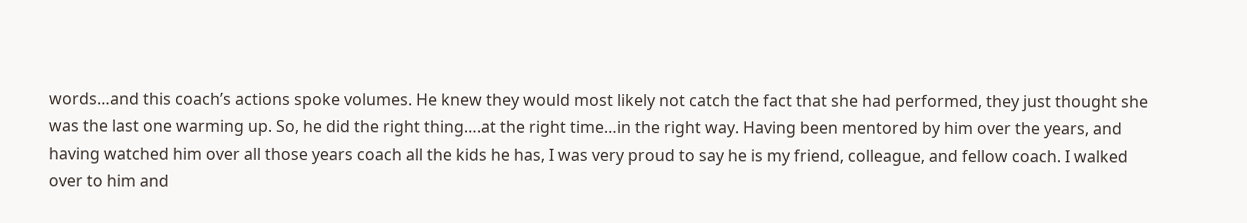words…and this coach’s actions spoke volumes. He knew they would most likely not catch the fact that she had performed, they just thought she was the last one warming up. So, he did the right thing….at the right time…in the right way. Having been mentored by him over the years, and having watched him over all those years coach all the kids he has, I was very proud to say he is my friend, colleague, and fellow coach. I walked over to him and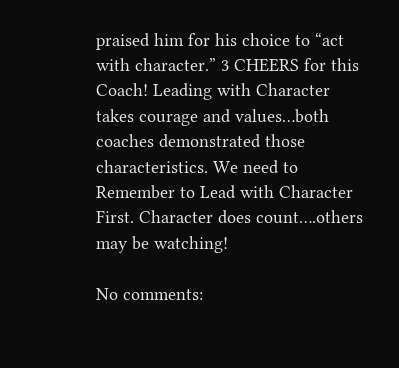praised him for his choice to “act with character.” 3 CHEERS for this Coach! Leading with Character takes courage and values…both coaches demonstrated those characteristics. We need to Remember to Lead with Character First. Character does count….others may be watching!

No comments: